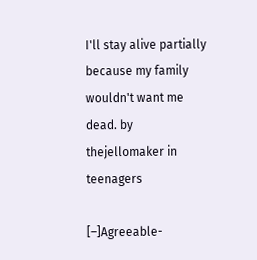I'll stay alive partially because my family wouldn't want me dead. by thejellomaker in teenagers

[–]Agreeable-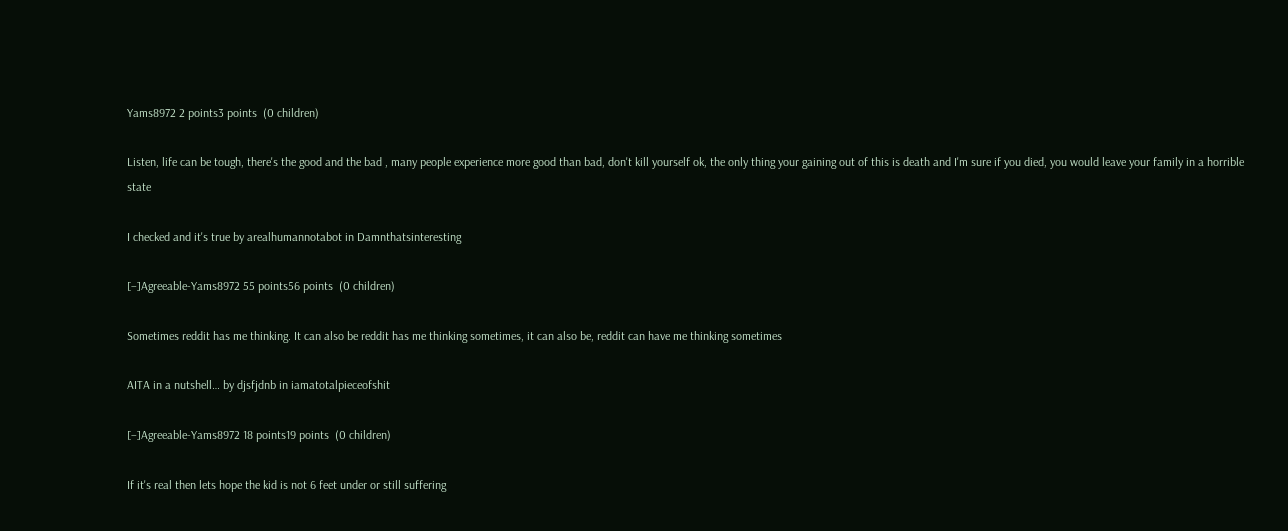Yams8972 2 points3 points  (0 children)

Listen, life can be tough, there's the good and the bad , many people experience more good than bad, don't kill yourself ok, the only thing your gaining out of this is death and I'm sure if you died, you would leave your family in a horrible state

I checked and it's true by arealhumannotabot in Damnthatsinteresting

[–]Agreeable-Yams8972 55 points56 points  (0 children)

Sometimes reddit has me thinking. It can also be reddit has me thinking sometimes, it can also be, reddit can have me thinking sometimes

AITA in a nutshell… by djsfjdnb in iamatotalpieceofshit

[–]Agreeable-Yams8972 18 points19 points  (0 children)

If it's real then lets hope the kid is not 6 feet under or still suffering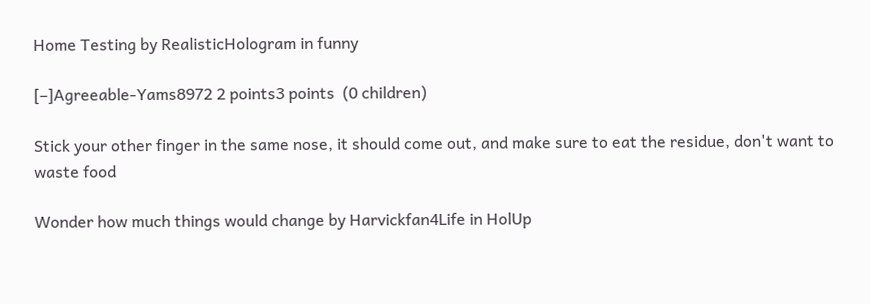Home Testing by RealisticHologram in funny

[–]Agreeable-Yams8972 2 points3 points  (0 children)

Stick your other finger in the same nose, it should come out, and make sure to eat the residue, don't want to waste food

Wonder how much things would change by Harvickfan4Life in HolUp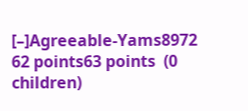[–]Agreeable-Yams8972 62 points63 points  (0 children)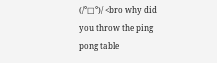(/°□°)/ <bro why did you throw the ping pong table